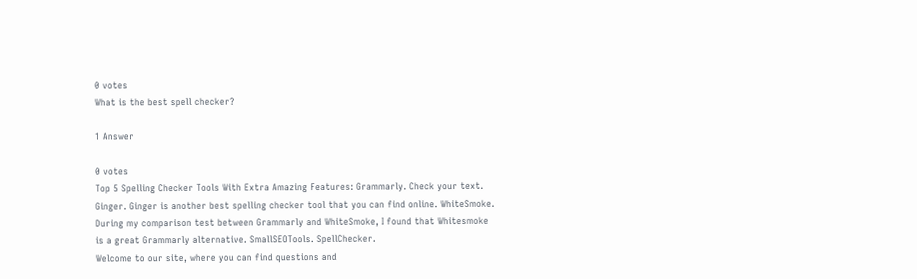0 votes
What is the best spell checker?

1 Answer

0 votes
Top 5 Spelling Checker Tools With Extra Amazing Features: Grammarly. Check your text. Ginger. Ginger is another best spelling checker tool that you can find online. WhiteSmoke. During my comparison test between Grammarly and WhiteSmoke, I found that Whitesmoke is a great Grammarly alternative. SmallSEOTools. SpellChecker.
Welcome to our site, where you can find questions and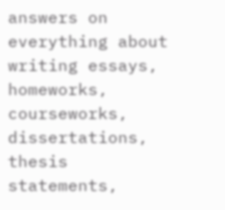answers on everything about writing essays, homeworks, courseworks, dissertations, thesis statements,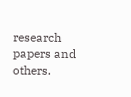research papers and others.